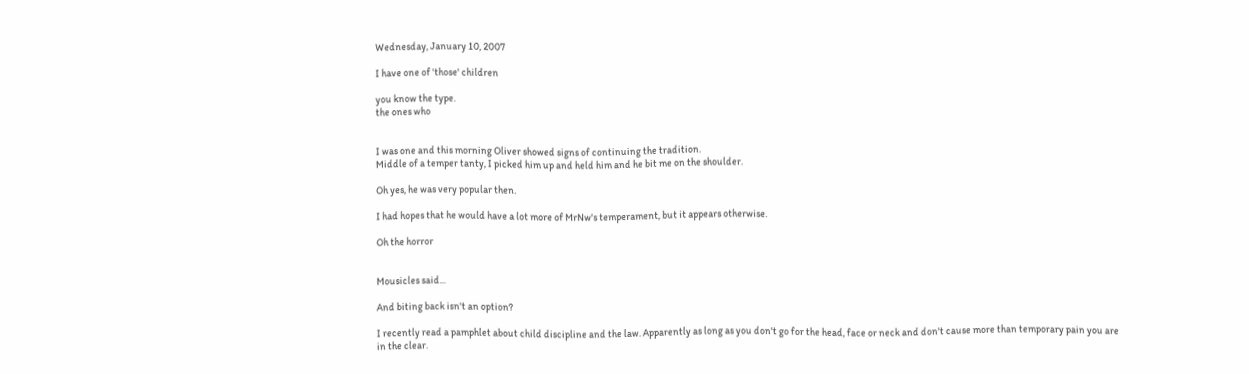Wednesday, January 10, 2007

I have one of 'those' children

you know the type.
the ones who


I was one and this morning Oliver showed signs of continuing the tradition.
Middle of a temper tanty, I picked him up and held him and he bit me on the shoulder.

Oh yes, he was very popular then.

I had hopes that he would have a lot more of MrNw's temperament, but it appears otherwise.

Oh the horror


Mousicles said...

And biting back isn't an option?

I recently read a pamphlet about child discipline and the law. Apparently as long as you don't go for the head, face or neck and don't cause more than temporary pain you are in the clear.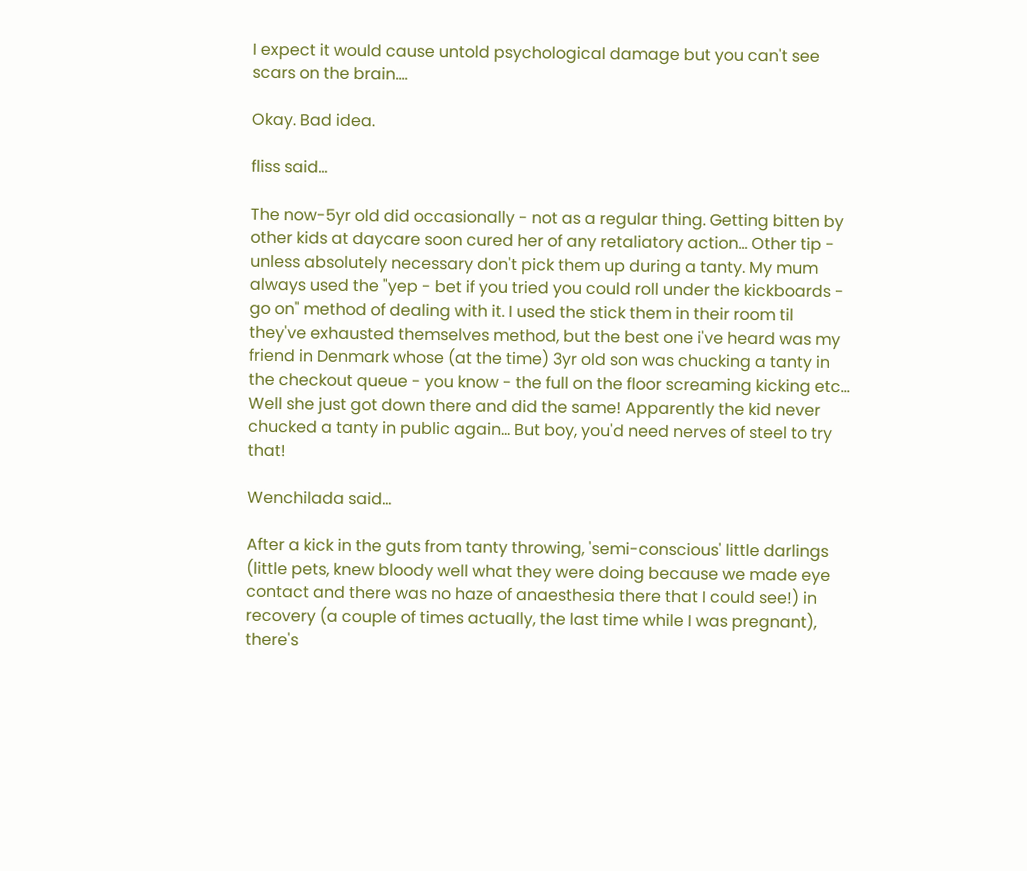I expect it would cause untold psychological damage but you can't see scars on the brain....

Okay. Bad idea.

fliss said...

The now-5yr old did occasionally - not as a regular thing. Getting bitten by other kids at daycare soon cured her of any retaliatory action... Other tip - unless absolutely necessary don't pick them up during a tanty. My mum always used the "yep - bet if you tried you could roll under the kickboards - go on" method of dealing with it. I used the stick them in their room til they've exhausted themselves method, but the best one i've heard was my friend in Denmark whose (at the time) 3yr old son was chucking a tanty in the checkout queue - you know - the full on the floor screaming kicking etc... Well she just got down there and did the same! Apparently the kid never chucked a tanty in public again... But boy, you'd need nerves of steel to try that!

Wenchilada said...

After a kick in the guts from tanty throwing, 'semi-conscious' little darlings (little pets, knew bloody well what they were doing because we made eye contact and there was no haze of anaesthesia there that I could see!) in recovery (a couple of times actually, the last time while I was pregnant), there's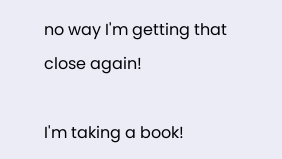no way I'm getting that close again!

I'm taking a book!